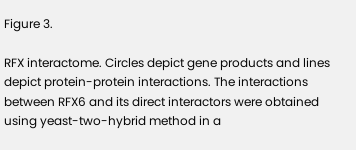Figure 3.

RFX interactome. Circles depict gene products and lines depict protein-protein interactions. The interactions between RFX6 and its direct interactors were obtained using yeast-two-hybrid method in a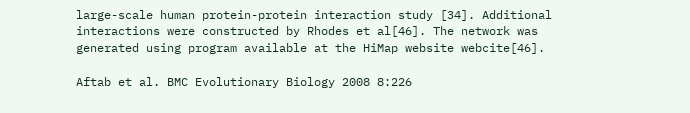large-scale human protein-protein interaction study [34]. Additional interactions were constructed by Rhodes et al[46]. The network was generated using program available at the HiMap website webcite[46].

Aftab et al. BMC Evolutionary Biology 2008 8:226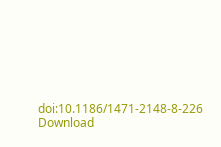doi:10.1186/1471-2148-8-226
Download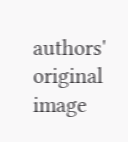authors' original image